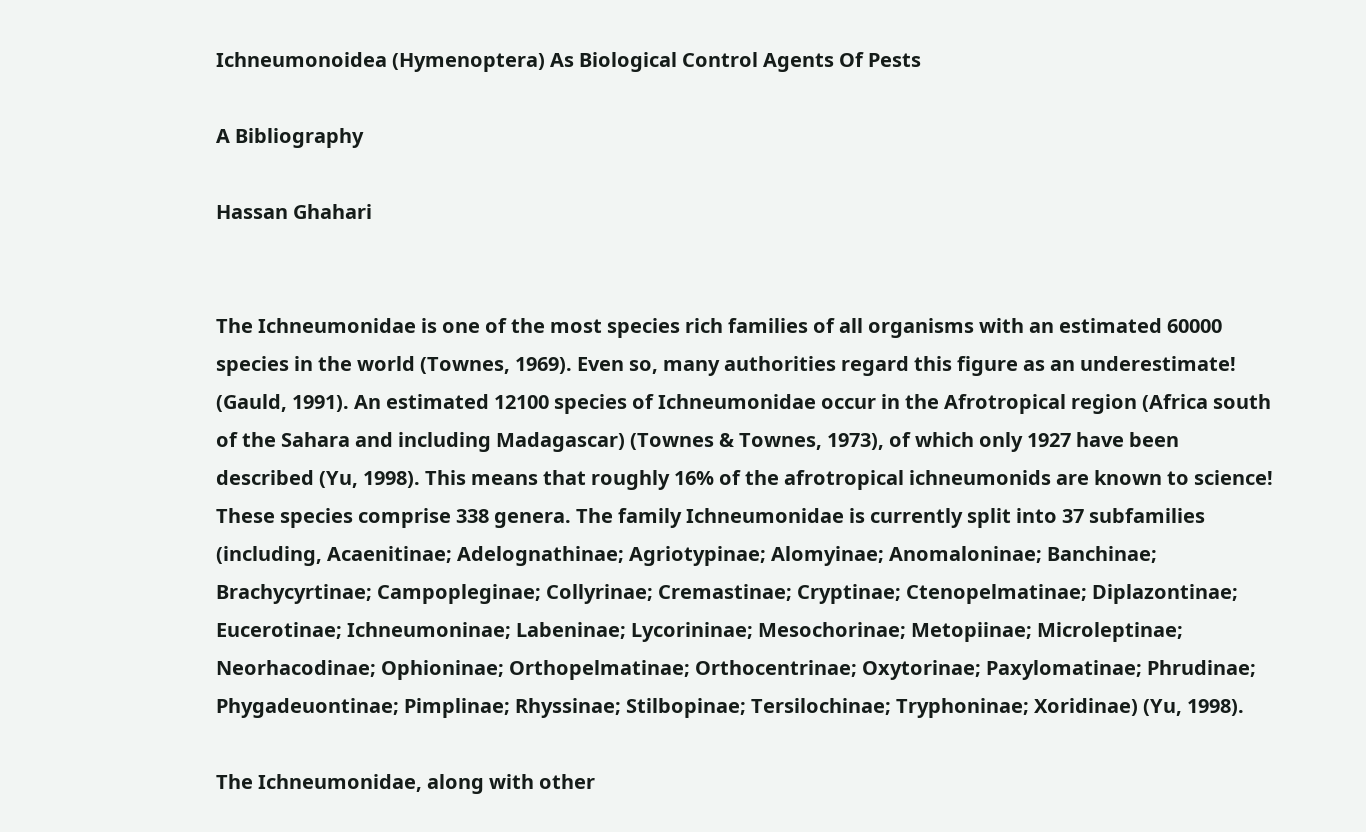Ichneumonoidea (Hymenoptera) As Biological Control Agents Of Pests

A Bibliography

Hassan Ghahari


The Ichneumonidae is one of the most species rich families of all organisms with an estimated 60000 species in the world (Townes, 1969). Even so, many authorities regard this figure as an underestimate! (Gauld, 1991). An estimated 12100 species of Ichneumonidae occur in the Afrotropical region (Africa south of the Sahara and including Madagascar) (Townes & Townes, 1973), of which only 1927 have been described (Yu, 1998). This means that roughly 16% of the afrotropical ichneumonids are known to science! These species comprise 338 genera. The family Ichneumonidae is currently split into 37 subfamilies (including, Acaenitinae; Adelognathinae; Agriotypinae; Alomyinae; Anomaloninae; Banchinae; Brachycyrtinae; Campopleginae; Collyrinae; Cremastinae; Cryptinae; Ctenopelmatinae; Diplazontinae; Eucerotinae; Ichneumoninae; Labeninae; Lycorininae; Mesochorinae; Metopiinae; Microleptinae; Neorhacodinae; Ophioninae; Orthopelmatinae; Orthocentrinae; Oxytorinae; Paxylomatinae; Phrudinae; Phygadeuontinae; Pimplinae; Rhyssinae; Stilbopinae; Tersilochinae; Tryphoninae; Xoridinae) (Yu, 1998).

The Ichneumonidae, along with other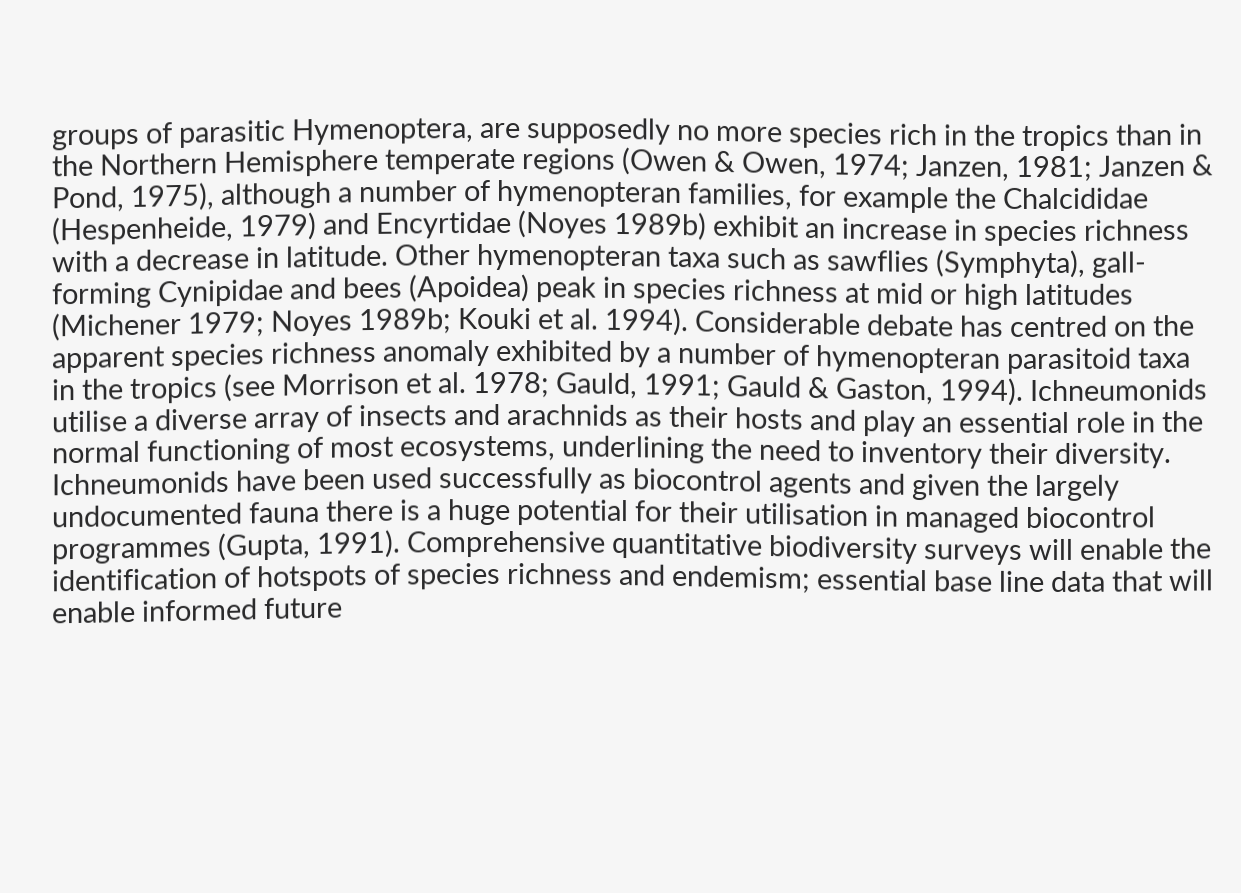groups of parasitic Hymenoptera, are supposedly no more species rich in the tropics than in the Northern Hemisphere temperate regions (Owen & Owen, 1974; Janzen, 1981; Janzen & Pond, 1975), although a number of hymenopteran families, for example the Chalcididae (Hespenheide, 1979) and Encyrtidae (Noyes 1989b) exhibit an increase in species richness with a decrease in latitude. Other hymenopteran taxa such as sawflies (Symphyta), gall-forming Cynipidae and bees (Apoidea) peak in species richness at mid or high latitudes (Michener 1979; Noyes 1989b; Kouki et al. 1994). Considerable debate has centred on the apparent species richness anomaly exhibited by a number of hymenopteran parasitoid taxa in the tropics (see Morrison et al. 1978; Gauld, 1991; Gauld & Gaston, 1994). Ichneumonids utilise a diverse array of insects and arachnids as their hosts and play an essential role in the normal functioning of most ecosystems, underlining the need to inventory their diversity. Ichneumonids have been used successfully as biocontrol agents and given the largely undocumented fauna there is a huge potential for their utilisation in managed biocontrol programmes (Gupta, 1991). Comprehensive quantitative biodiversity surveys will enable the identification of hotspots of species richness and endemism; essential base line data that will enable informed future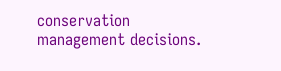conservation management decisions.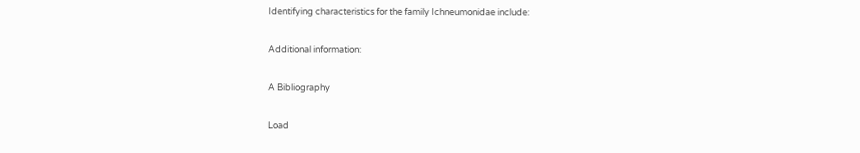Identifying characteristics for the family Ichneumonidae include:

Additional information:

A Bibliography

Load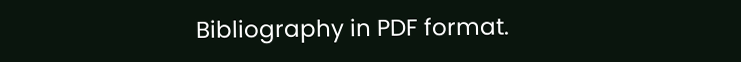Bibliography in PDF format.